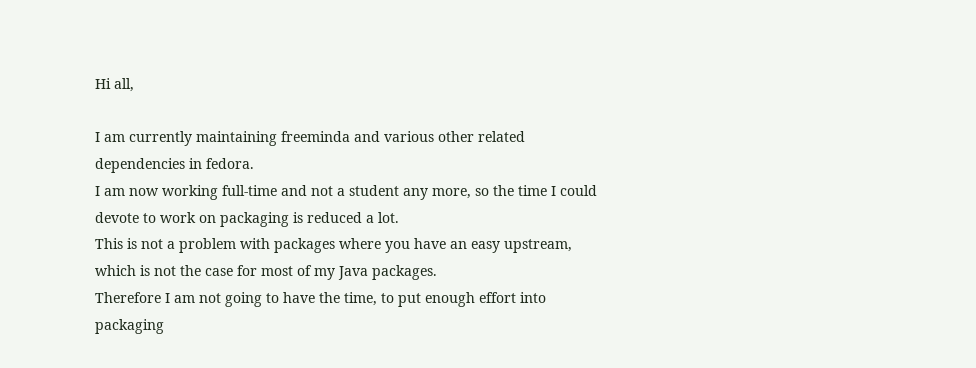Hi all,

I am currently maintaining freeminda and various other related dependencies in fedora.
I am now working full-time and not a student any more, so the time I could devote to work on packaging is reduced a lot.
This is not a problem with packages where you have an easy upstream, which is not the case for most of my Java packages.
Therefore I am not going to have the time, to put enough effort into packaging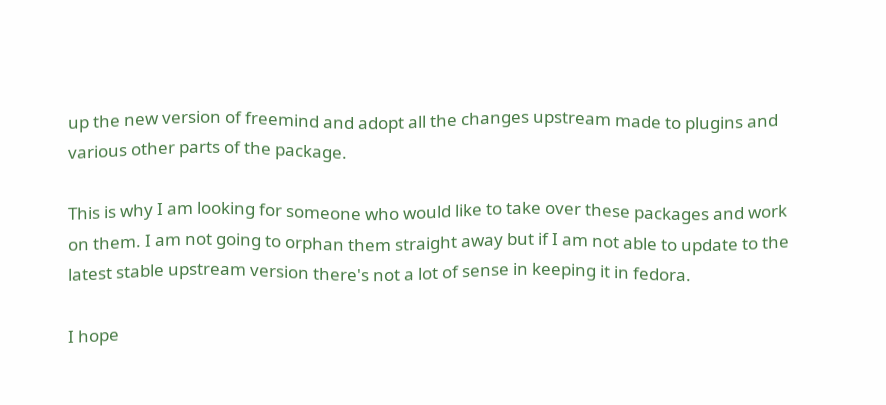up the new version of freemind and adopt all the changes upstream made to plugins and various other parts of the package.

This is why I am looking for someone who would like to take over these packages and work on them. I am not going to orphan them straight away but if I am not able to update to the latest stable upstream version there's not a lot of sense in keeping it in fedora.

I hope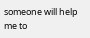someone will help me to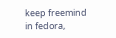keep freemind in fedora,